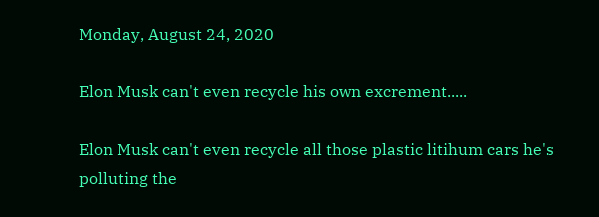Monday, August 24, 2020

Elon Musk can't even recycle his own excrement.....

Elon Musk can't even recycle all those plastic litihum cars he's polluting the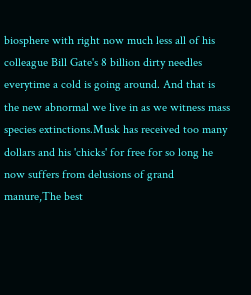biosphere with right now much less all of his colleague Bill Gate's 8 billion dirty needles everytime a cold is going around. And that is the new abnormal we live in as we witness mass species extinctions.Musk has received too many dollars and his 'chicks' for free for so long he now suffers from delusions of grand manure,The best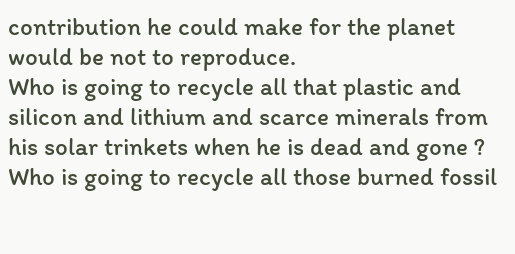contribution he could make for the planet would be not to reproduce.
Who is going to recycle all that plastic and silicon and lithium and scarce minerals from his solar trinkets when he is dead and gone ? Who is going to recycle all those burned fossil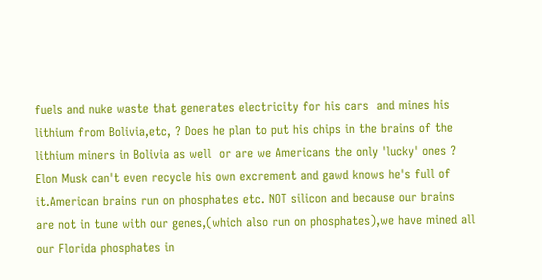fuels and nuke waste that generates electricity for his cars  and mines his lithium from Bolivia,etc, ? Does he plan to put his chips in the brains of the lithium miners in Bolivia as well  or are we Americans the only 'lucky' ones ?
Elon Musk can't even recycle his own excrement and gawd knows he's full of it.American brains run on phosphates etc. NOT silicon and because our brains are not in tune with our genes,(which also run on phosphates),we have mined all our Florida phosphates in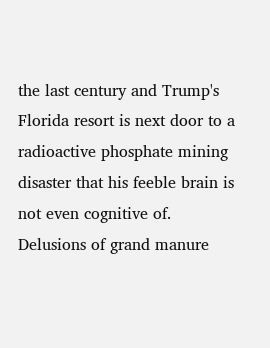the last century and Trump's Florida resort is next door to a radioactive phosphate mining disaster that his feeble brain is not even cognitive of.
Delusions of grand manure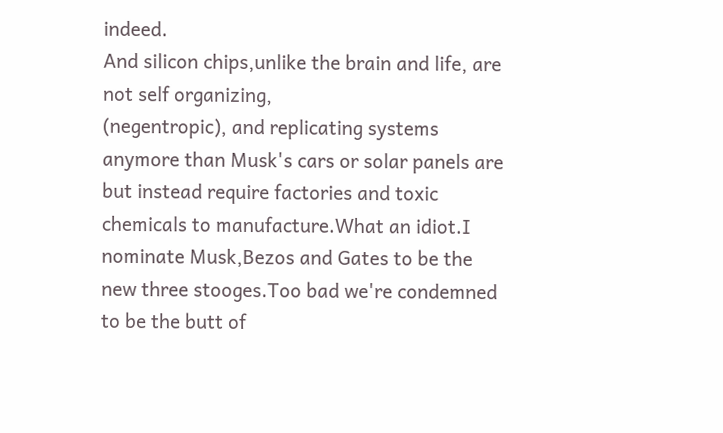indeed.
And silicon chips,unlike the brain and life, are not self organizing,
(negentropic), and replicating systems anymore than Musk's cars or solar panels are but instead require factories and toxic chemicals to manufacture.What an idiot.I nominate Musk,Bezos and Gates to be the new three stooges.Too bad we're condemned to be the butt of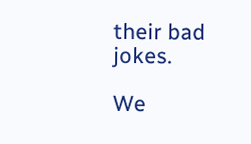their bad jokes.

We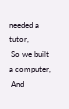needed a tutor,
 So we built a computer,
 And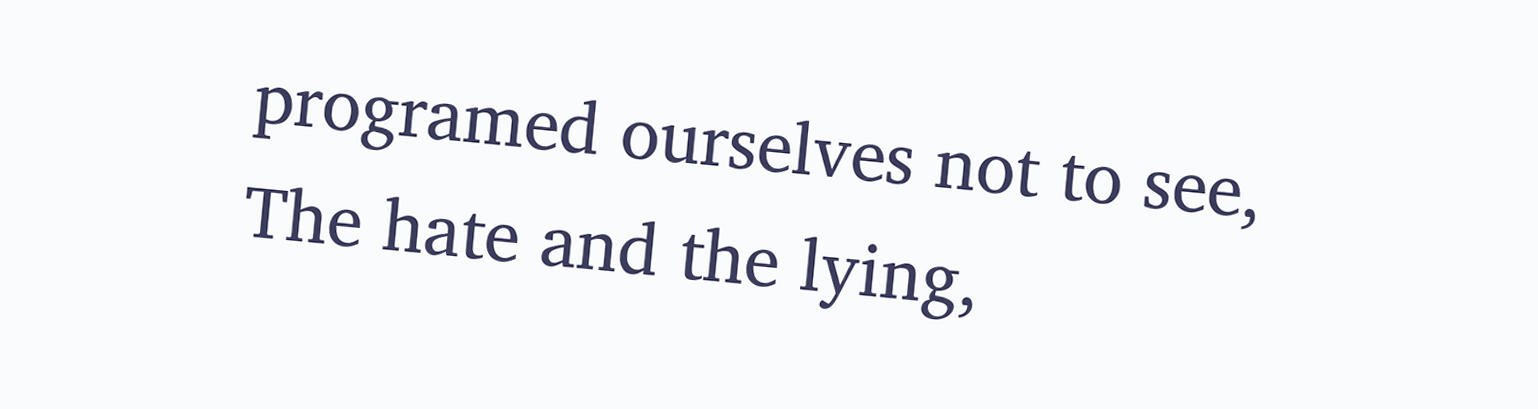programed ourselves not to see,
The hate and the lying,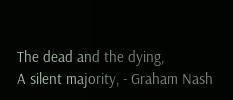The dead and the dying,
A silent majority, - Graham Nash